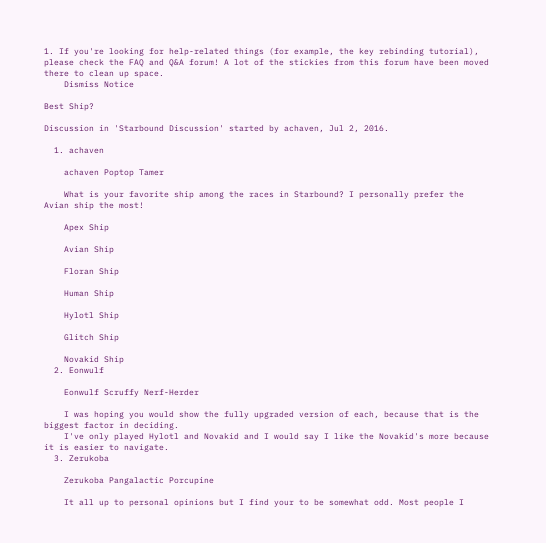1. If you're looking for help-related things (for example, the key rebinding tutorial), please check the FAQ and Q&A forum! A lot of the stickies from this forum have been moved there to clean up space.
    Dismiss Notice

Best Ship?

Discussion in 'Starbound Discussion' started by achaven, Jul 2, 2016.

  1. achaven

    achaven Poptop Tamer

    What is your favorite ship among the races in Starbound? I personally prefer the Avian ship the most!

    Apex Ship

    Avian Ship

    Floran Ship

    Human Ship

    Hylotl Ship

    Glitch Ship

    Novakid Ship
  2. Eonwulf

    Eonwulf Scruffy Nerf-Herder

    I was hoping you would show the fully upgraded version of each, because that is the biggest factor in deciding.
    I've only played Hylotl and Novakid and I would say I like the Novakid's more because it is easier to navigate.
  3. Zerukoba

    Zerukoba Pangalactic Porcupine

    It all up to personal opinions but I find your to be somewhat odd. Most people I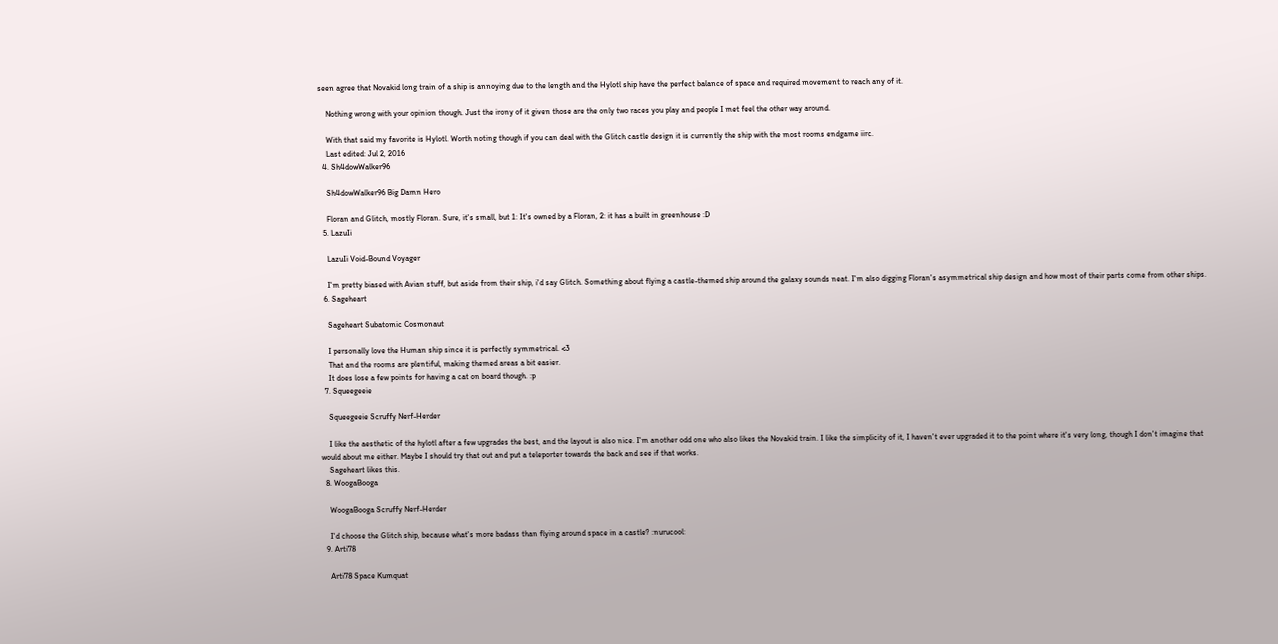seen agree that Novakid long train of a ship is annoying due to the length and the Hylotl ship have the perfect balance of space and required movement to reach any of it.

    Nothing wrong with your opinion though. Just the irony of it given those are the only two races you play and people I met feel the other way around.

    With that said my favorite is Hylotl. Worth noting though if you can deal with the Glitch castle design it is currently the ship with the most rooms endgame iirc.
    Last edited: Jul 2, 2016
  4. Sh4dowWalker96

    Sh4dowWalker96 Big Damn Hero

    Floran and Glitch, mostly Floran. Sure, it's small, but 1: It's owned by a Floran, 2: it has a built in greenhouse :D
  5. LazuIi

    LazuIi Void-Bound Voyager

    I'm pretty biased with Avian stuff, but aside from their ship, i'd say Glitch. Something about flying a castle-themed ship around the galaxy sounds neat. I'm also digging Floran's asymmetrical ship design and how most of their parts come from other ships.
  6. Sageheart

    Sageheart Subatomic Cosmonaut

    I personally love the Human ship since it is perfectly symmetrical. <3
    That and the rooms are plentiful, making themed areas a bit easier.
    It does lose a few points for having a cat on board though. :p
  7. Squeegeeie

    Squeegeeie Scruffy Nerf-Herder

    I like the aesthetic of the hylotl after a few upgrades the best, and the layout is also nice. I'm another odd one who also likes the Novakid train. I like the simplicity of it, I haven't ever upgraded it to the point where it's very long, though I don't imagine that would about me either. Maybe I should try that out and put a teleporter towards the back and see if that works.
    Sageheart likes this.
  8. WoogaBooga

    WoogaBooga Scruffy Nerf-Herder

    I'd choose the Glitch ship, because what's more badass than flying around space in a castle? :nurucool:
  9. Arti78

    Arti78 Space Kumquat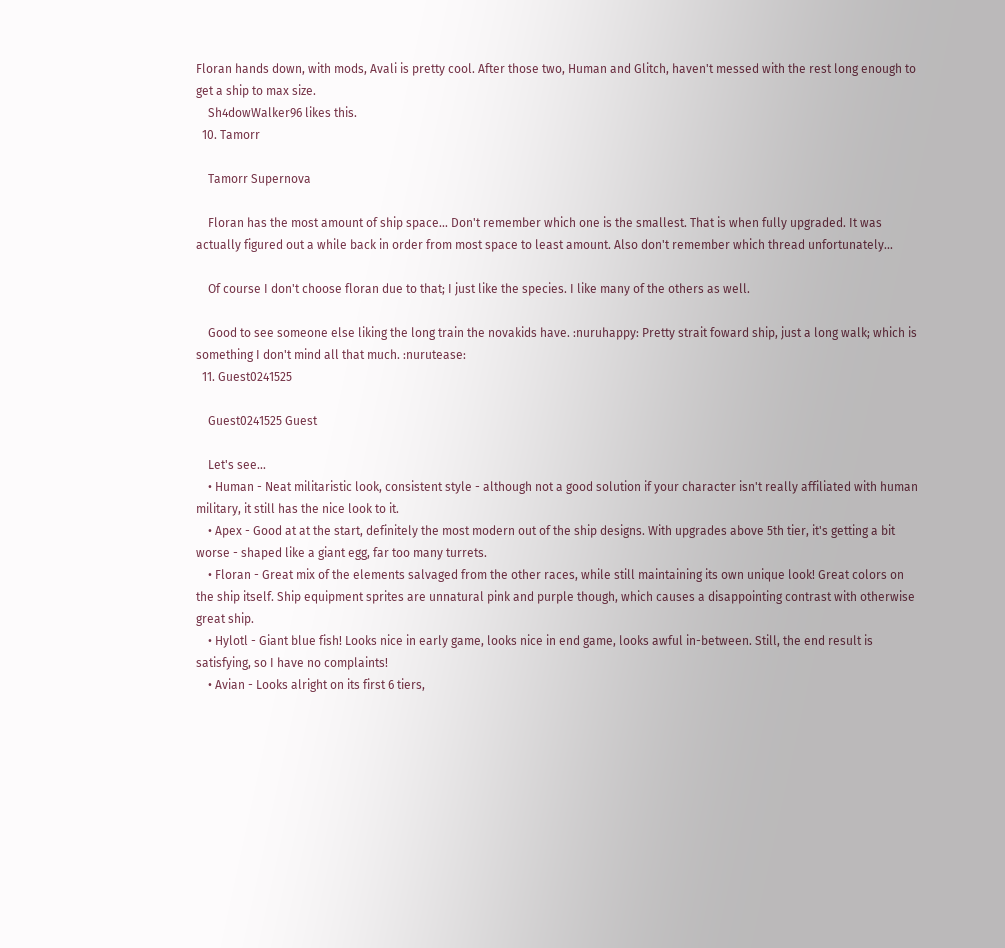Floran hands down, with mods, Avali is pretty cool. After those two, Human and Glitch, haven't messed with the rest long enough to get a ship to max size.
    Sh4dowWalker96 likes this.
  10. Tamorr

    Tamorr Supernova

    Floran has the most amount of ship space... Don't remember which one is the smallest. That is when fully upgraded. It was actually figured out a while back in order from most space to least amount. Also don't remember which thread unfortunately...

    Of course I don't choose floran due to that; I just like the species. I like many of the others as well.

    Good to see someone else liking the long train the novakids have. :nuruhappy: Pretty strait foward ship, just a long walk; which is something I don't mind all that much. :nurutease:
  11. Guest0241525

    Guest0241525 Guest

    Let's see...
    • Human - Neat militaristic look, consistent style - although not a good solution if your character isn't really affiliated with human military, it still has the nice look to it.
    • Apex - Good at at the start, definitely the most modern out of the ship designs. With upgrades above 5th tier, it's getting a bit worse - shaped like a giant egg, far too many turrets.
    • Floran - Great mix of the elements salvaged from the other races, while still maintaining its own unique look! Great colors on the ship itself. Ship equipment sprites are unnatural pink and purple though, which causes a disappointing contrast with otherwise great ship.
    • Hylotl - Giant blue fish! Looks nice in early game, looks nice in end game, looks awful in-between. Still, the end result is satisfying, so I have no complaints!
    • Avian - Looks alright on its first 6 tiers,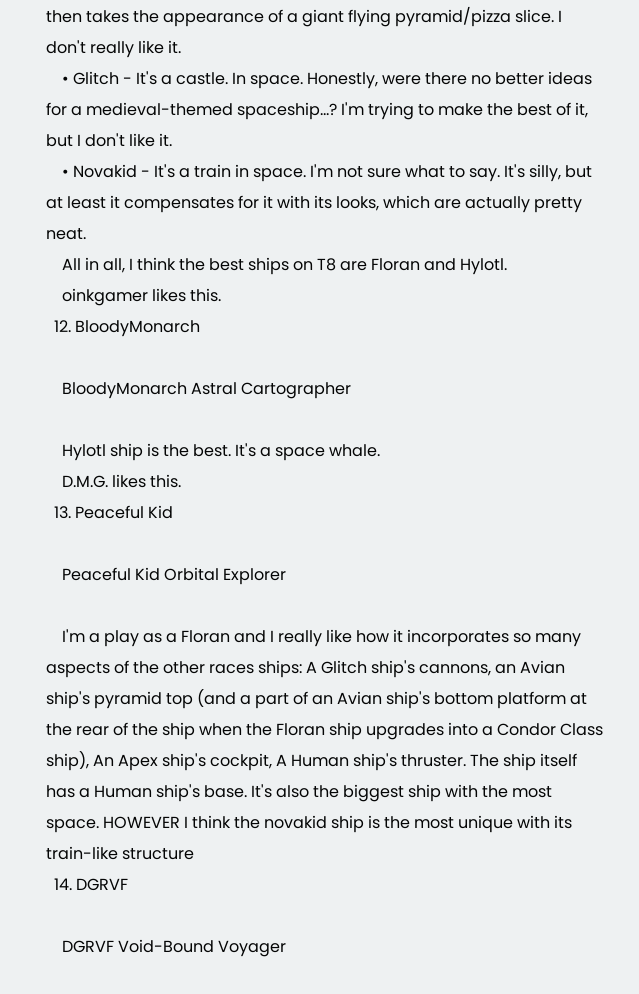then takes the appearance of a giant flying pyramid/pizza slice. I don't really like it.
    • Glitch - It's a castle. In space. Honestly, were there no better ideas for a medieval-themed spaceship...? I'm trying to make the best of it, but I don't like it.
    • Novakid - It's a train in space. I'm not sure what to say. It's silly, but at least it compensates for it with its looks, which are actually pretty neat.
    All in all, I think the best ships on T8 are Floran and Hylotl.
    oinkgamer likes this.
  12. BloodyMonarch

    BloodyMonarch Astral Cartographer

    Hylotl ship is the best. It's a space whale.
    D.M.G. likes this.
  13. Peaceful Kid

    Peaceful Kid Orbital Explorer

    I'm a play as a Floran and I really like how it incorporates so many aspects of the other races ships: A Glitch ship's cannons, an Avian ship's pyramid top (and a part of an Avian ship's bottom platform at the rear of the ship when the Floran ship upgrades into a Condor Class ship), An Apex ship's cockpit, A Human ship's thruster. The ship itself has a Human ship's base. It's also the biggest ship with the most space. HOWEVER I think the novakid ship is the most unique with its train-like structure
  14. DGRVF

    DGRVF Void-Bound Voyager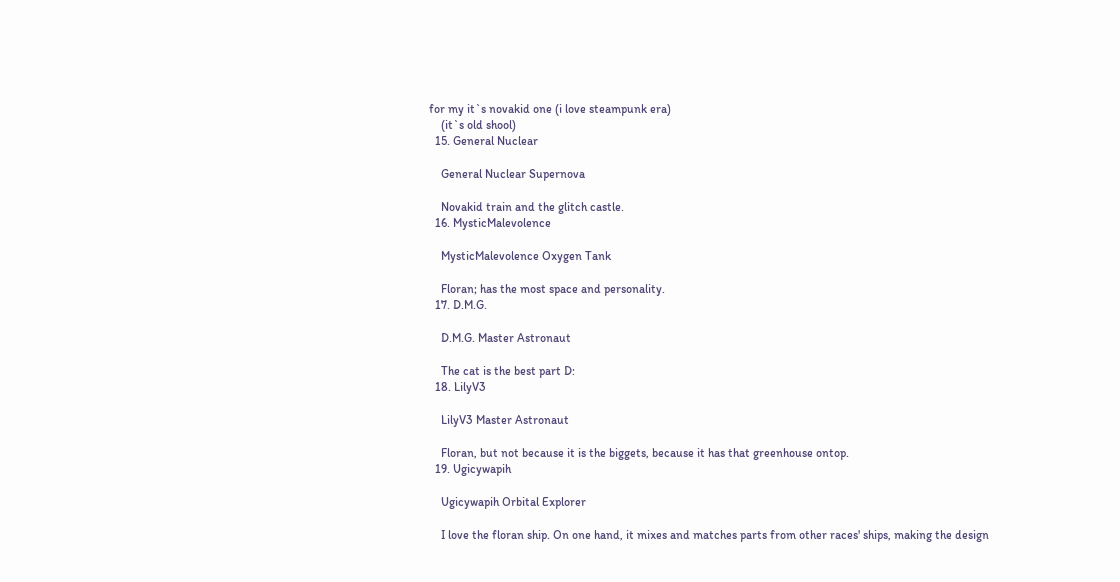for my it`s novakid one (i love steampunk era)
    (it`s old shool)
  15. General Nuclear

    General Nuclear Supernova

    Novakid train and the glitch castle.
  16. MysticMalevolence

    MysticMalevolence Oxygen Tank

    Floran; has the most space and personality.
  17. D.M.G.

    D.M.G. Master Astronaut

    The cat is the best part D:
  18. LilyV3

    LilyV3 Master Astronaut

    Floran, but not because it is the biggets, because it has that greenhouse ontop.
  19. Ugicywapih

    Ugicywapih Orbital Explorer

    I love the floran ship. On one hand, it mixes and matches parts from other races' ships, making the design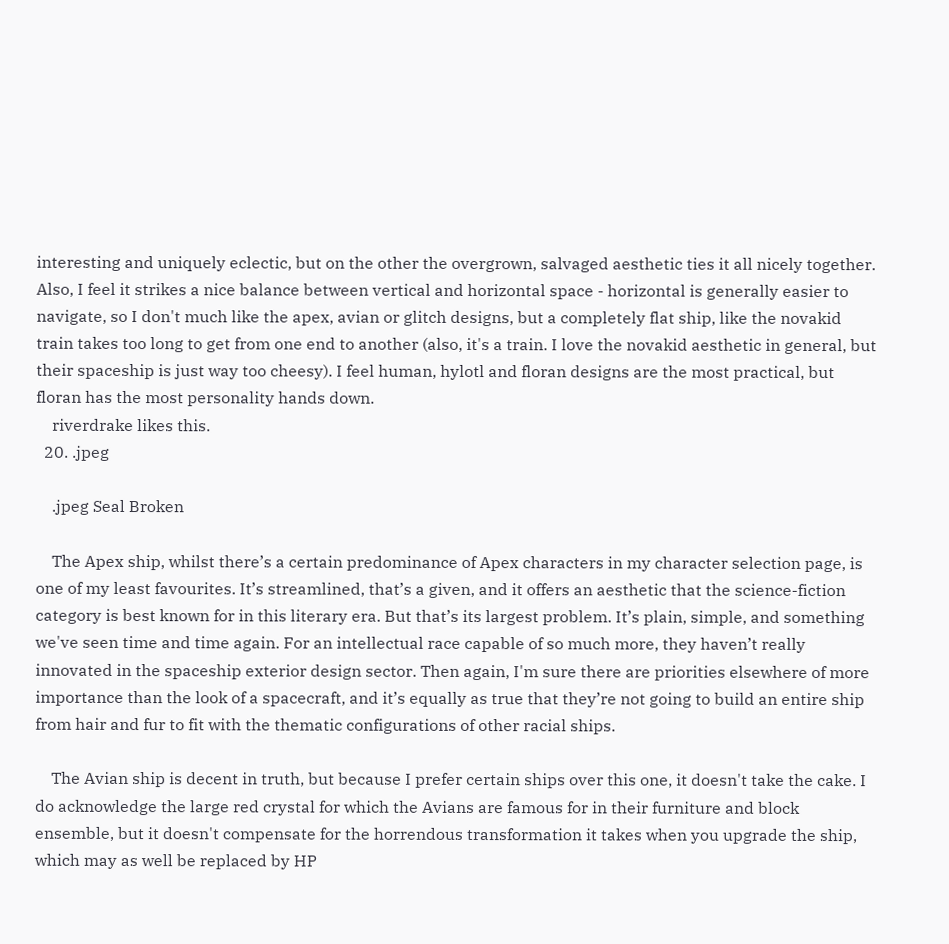interesting and uniquely eclectic, but on the other the overgrown, salvaged aesthetic ties it all nicely together. Also, I feel it strikes a nice balance between vertical and horizontal space - horizontal is generally easier to navigate, so I don't much like the apex, avian or glitch designs, but a completely flat ship, like the novakid train takes too long to get from one end to another (also, it's a train. I love the novakid aesthetic in general, but their spaceship is just way too cheesy). I feel human, hylotl and floran designs are the most practical, but floran has the most personality hands down.
    riverdrake likes this.
  20. .jpeg

    .jpeg Seal Broken

    The Apex ship, whilst there’s a certain predominance of Apex characters in my character selection page, is one of my least favourites. It’s streamlined, that’s a given, and it offers an aesthetic that the science-fiction category is best known for in this literary era. But that’s its largest problem. It’s plain, simple, and something we've seen time and time again. For an intellectual race capable of so much more, they haven’t really innovated in the spaceship exterior design sector. Then again, I'm sure there are priorities elsewhere of more importance than the look of a spacecraft, and it’s equally as true that they’re not going to build an entire ship from hair and fur to fit with the thematic configurations of other racial ships.

    The Avian ship is decent in truth, but because I prefer certain ships over this one, it doesn't take the cake. I do acknowledge the large red crystal for which the Avians are famous for in their furniture and block ensemble, but it doesn't compensate for the horrendous transformation it takes when you upgrade the ship, which may as well be replaced by HP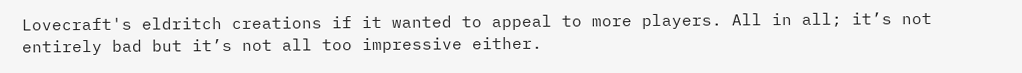Lovecraft's eldritch creations if it wanted to appeal to more players. All in all; it’s not entirely bad but it’s not all too impressive either.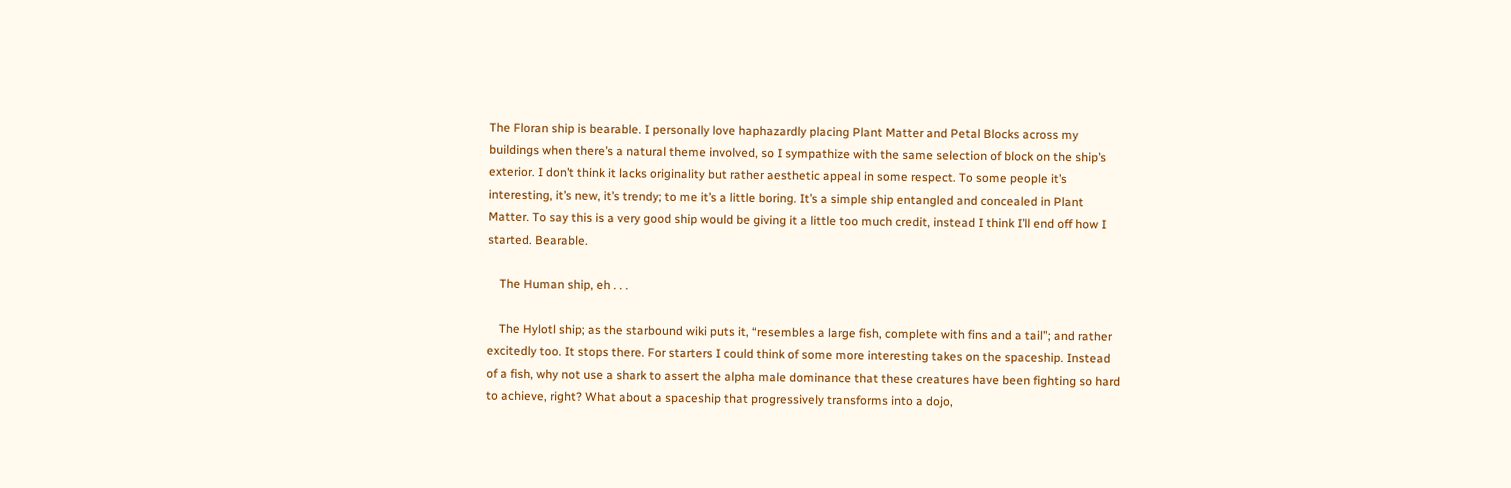The Floran ship is bearable. I personally love haphazardly placing Plant Matter and Petal Blocks across my buildings when there’s a natural theme involved, so I sympathize with the same selection of block on the ship’s exterior. I don’t think it lacks originality but rather aesthetic appeal in some respect. To some people it’s interesting, it’s new, it’s trendy; to me it’s a little boring. It’s a simple ship entangled and concealed in Plant Matter. To say this is a very good ship would be giving it a little too much credit, instead I think I’ll end off how I started. Bearable.

    The Human ship, eh . . .

    The Hylotl ship; as the starbound wiki puts it, “resembles a large fish, complete with fins and a tail”; and rather excitedly too. It stops there. For starters I could think of some more interesting takes on the spaceship. Instead of a fish, why not use a shark to assert the alpha male dominance that these creatures have been fighting so hard to achieve, right? What about a spaceship that progressively transforms into a dojo,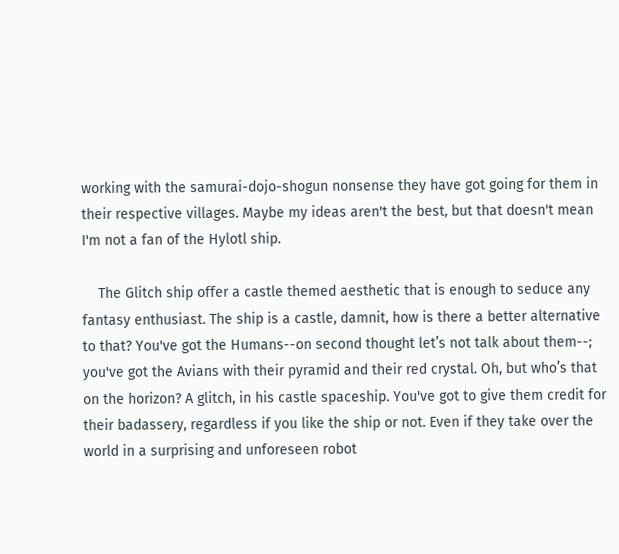working with the samurai-dojo-shogun nonsense they have got going for them in their respective villages. Maybe my ideas aren't the best, but that doesn't mean I'm not a fan of the Hylotl ship.

    The Glitch ship offer a castle themed aesthetic that is enough to seduce any fantasy enthusiast. The ship is a castle, damnit, how is there a better alternative to that? You've got the Humans--on second thought let’s not talk about them--; you've got the Avians with their pyramid and their red crystal. Oh, but who’s that on the horizon? A glitch, in his castle spaceship. You've got to give them credit for their badassery, regardless if you like the ship or not. Even if they take over the world in a surprising and unforeseen robot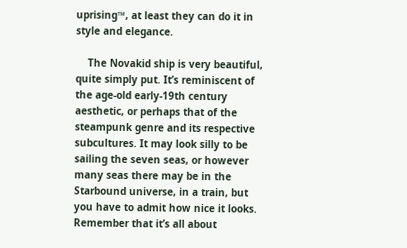uprising™, at least they can do it in style and elegance.

    The Novakid ship is very beautiful, quite simply put. It’s reminiscent of the age-old early-19th century aesthetic, or perhaps that of the steampunk genre and its respective subcultures. It may look silly to be sailing the seven seas, or however many seas there may be in the Starbound universe, in a train, but you have to admit how nice it looks. Remember that it’s all about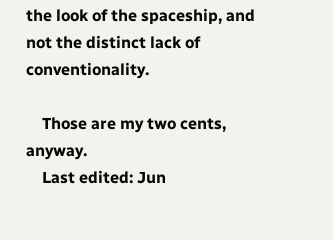the look of the spaceship, and not the distinct lack of conventionality.

    Those are my two cents, anyway.
    Last edited: Jun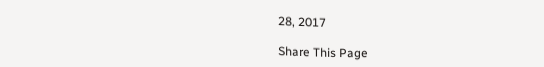28, 2017

Share This Page